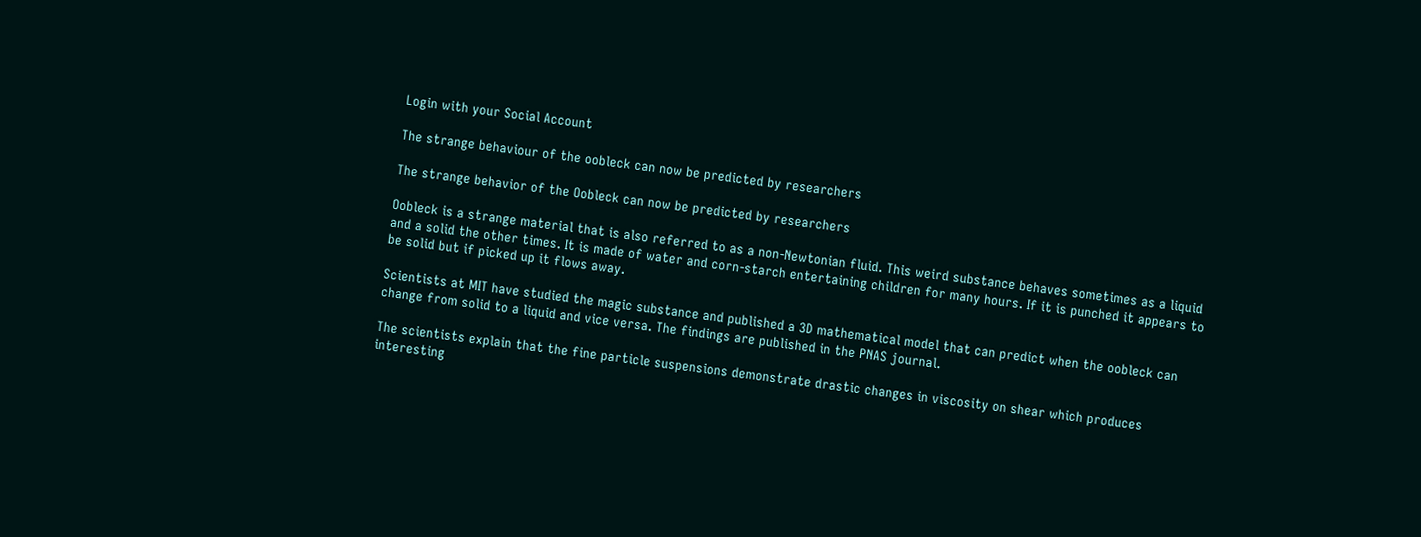Login with your Social Account

The strange behaviour of the oobleck can now be predicted by researchers

The strange behavior of the Oobleck can now be predicted by researchers

Oobleck is a strange material that is also referred to as a non-Newtonian fluid. This weird substance behaves sometimes as a liquid and a solid the other times. It is made of water and corn-starch entertaining children for many hours. If it is punched it appears to be solid but if picked up it flows away.

Scientists at MIT have studied the magic substance and published a 3D mathematical model that can predict when the oobleck can change from solid to a liquid and vice versa. The findings are published in the PNAS journal.

The scientists explain that the fine particle suspensions demonstrate drastic changes in viscosity on shear which produces interesting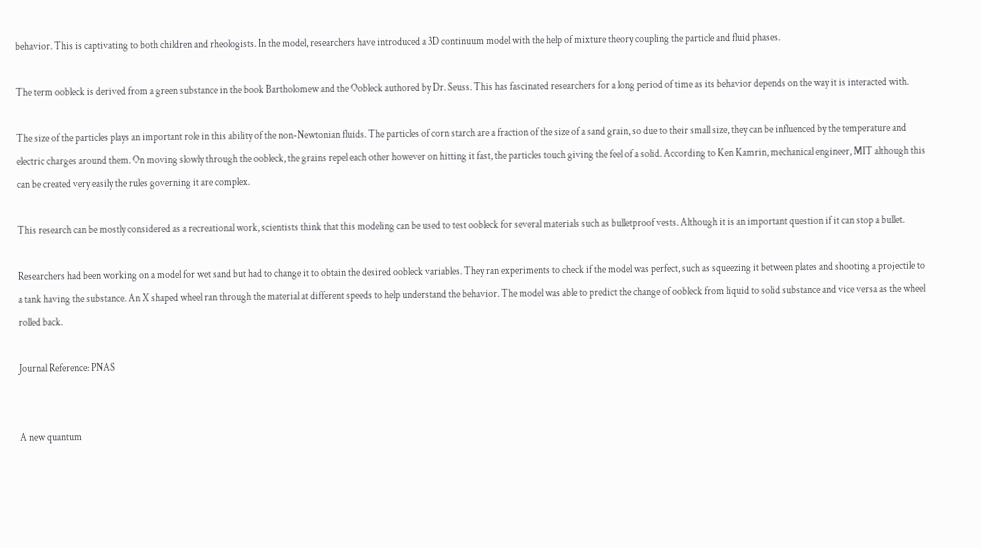behavior. This is captivating to both children and rheologists. In the model, researchers have introduced a 3D continuum model with the help of mixture theory coupling the particle and fluid phases.

The term oobleck is derived from a green substance in the book Bartholomew and the Oobleck authored by Dr. Seuss. This has fascinated researchers for a long period of time as its behavior depends on the way it is interacted with.

The size of the particles plays an important role in this ability of the non-Newtonian fluids. The particles of corn starch are a fraction of the size of a sand grain, so due to their small size, they can be influenced by the temperature and electric charges around them. On moving slowly through the oobleck, the grains repel each other however on hitting it fast, the particles touch giving the feel of a solid. According to Ken Kamrin, mechanical engineer, MIT although this can be created very easily the rules governing it are complex.

This research can be mostly considered as a recreational work, scientists think that this modeling can be used to test oobleck for several materials such as bulletproof vests. Although it is an important question if it can stop a bullet.

Researchers had been working on a model for wet sand but had to change it to obtain the desired oobleck variables. They ran experiments to check if the model was perfect, such as squeezing it between plates and shooting a projectile to a tank having the substance. An X shaped wheel ran through the material at different speeds to help understand the behavior. The model was able to predict the change of oobleck from liquid to solid substance and vice versa as the wheel rolled back.

Journal Reference: PNAS


A new quantum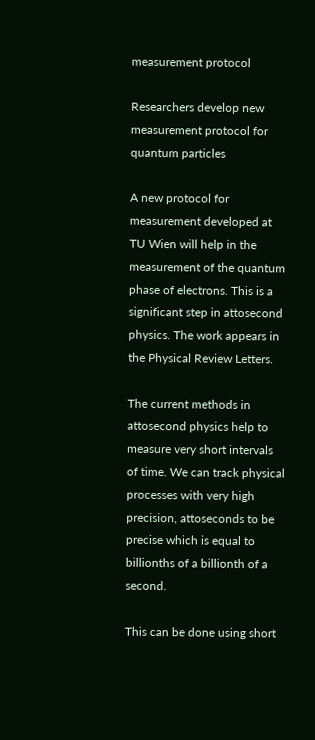measurement protocol

Researchers develop new measurement protocol for quantum particles

A new protocol for measurement developed at TU Wien will help in the measurement of the quantum phase of electrons. This is a significant step in attosecond physics. The work appears in the Physical Review Letters.

The current methods in attosecond physics help to measure very short intervals of time. We can track physical processes with very high precision, attoseconds to be precise which is equal to billionths of a billionth of a second.

This can be done using short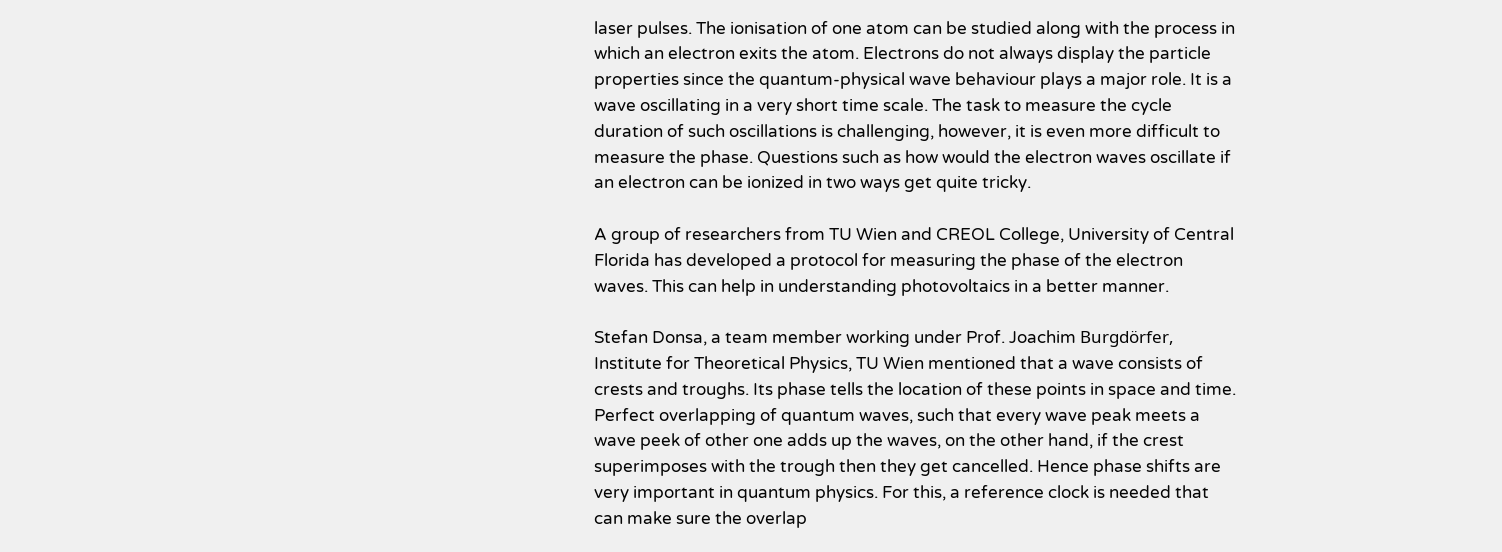laser pulses. The ionisation of one atom can be studied along with the process in which an electron exits the atom. Electrons do not always display the particle properties since the quantum-physical wave behaviour plays a major role. It is a wave oscillating in a very short time scale. The task to measure the cycle duration of such oscillations is challenging, however, it is even more difficult to measure the phase. Questions such as how would the electron waves oscillate if an electron can be ionized in two ways get quite tricky.

A group of researchers from TU Wien and CREOL College, University of Central Florida has developed a protocol for measuring the phase of the electron waves. This can help in understanding photovoltaics in a better manner.

Stefan Donsa, a team member working under Prof. Joachim Burgdörfer, Institute for Theoretical Physics, TU Wien mentioned that a wave consists of crests and troughs. Its phase tells the location of these points in space and time. Perfect overlapping of quantum waves, such that every wave peak meets a wave peek of other one adds up the waves, on the other hand, if the crest superimposes with the trough then they get cancelled. Hence phase shifts are very important in quantum physics. For this, a reference clock is needed that can make sure the overlap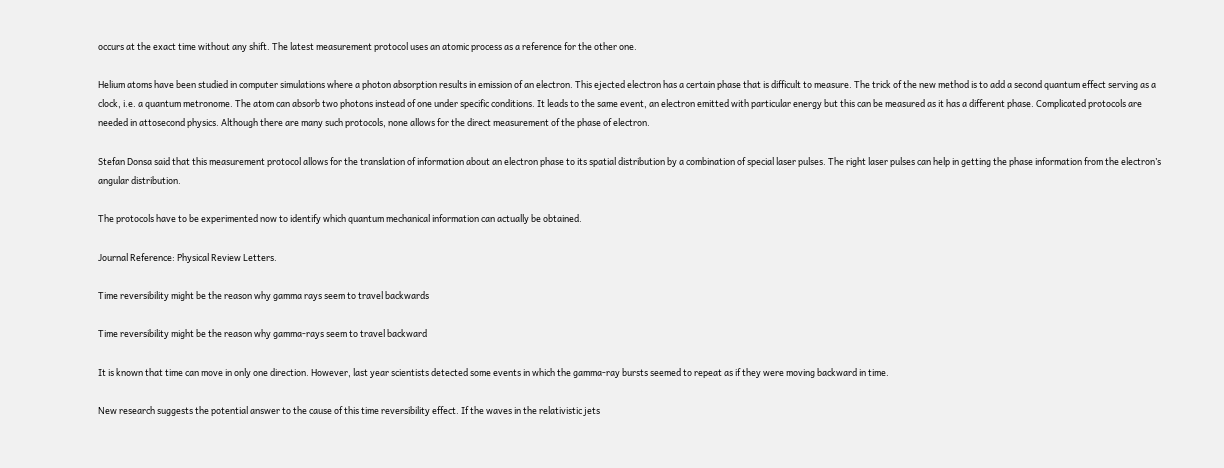occurs at the exact time without any shift. The latest measurement protocol uses an atomic process as a reference for the other one.

Helium atoms have been studied in computer simulations where a photon absorption results in emission of an electron. This ejected electron has a certain phase that is difficult to measure. The trick of the new method is to add a second quantum effect serving as a clock, i.e. a quantum metronome. The atom can absorb two photons instead of one under specific conditions. It leads to the same event, an electron emitted with particular energy but this can be measured as it has a different phase. Complicated protocols are needed in attosecond physics. Although there are many such protocols, none allows for the direct measurement of the phase of electron.

Stefan Donsa said that this measurement protocol allows for the translation of information about an electron phase to its spatial distribution by a combination of special laser pulses. The right laser pulses can help in getting the phase information from the electron’s angular distribution.

The protocols have to be experimented now to identify which quantum mechanical information can actually be obtained.

Journal Reference: Physical Review Letters.

Time reversibility might be the reason why gamma rays seem to travel backwards

Time reversibility might be the reason why gamma-rays seem to travel backward

It is known that time can move in only one direction. However, last year scientists detected some events in which the gamma-ray bursts seemed to repeat as if they were moving backward in time.

New research suggests the potential answer to the cause of this time reversibility effect. If the waves in the relativistic jets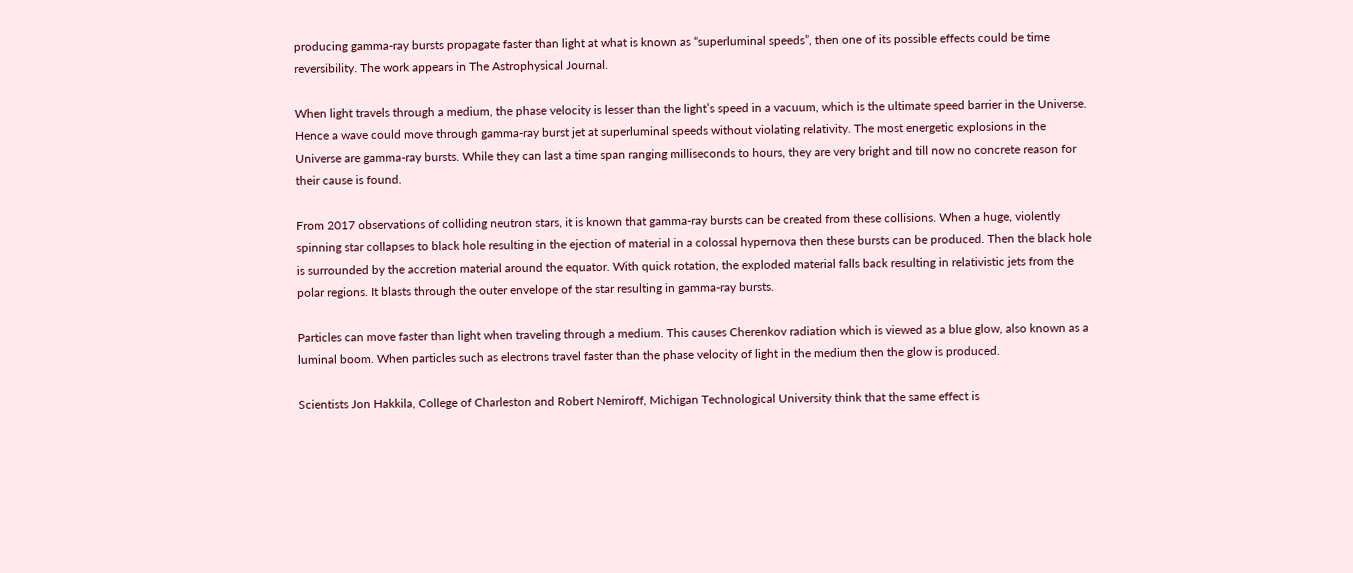producing gamma-ray bursts propagate faster than light at what is known as “superluminal speeds”, then one of its possible effects could be time reversibility. The work appears in The Astrophysical Journal.

When light travels through a medium, the phase velocity is lesser than the light’s speed in a vacuum, which is the ultimate speed barrier in the Universe. Hence a wave could move through gamma-ray burst jet at superluminal speeds without violating relativity. The most energetic explosions in the Universe are gamma-ray bursts. While they can last a time span ranging milliseconds to hours, they are very bright and till now no concrete reason for their cause is found.

From 2017 observations of colliding neutron stars, it is known that gamma-ray bursts can be created from these collisions. When a huge, violently spinning star collapses to black hole resulting in the ejection of material in a colossal hypernova then these bursts can be produced. Then the black hole is surrounded by the accretion material around the equator. With quick rotation, the exploded material falls back resulting in relativistic jets from the polar regions. It blasts through the outer envelope of the star resulting in gamma-ray bursts.

Particles can move faster than light when traveling through a medium. This causes Cherenkov radiation which is viewed as a blue glow, also known as a luminal boom. When particles such as electrons travel faster than the phase velocity of light in the medium then the glow is produced.

Scientists Jon Hakkila, College of Charleston and Robert Nemiroff, Michigan Technological University think that the same effect is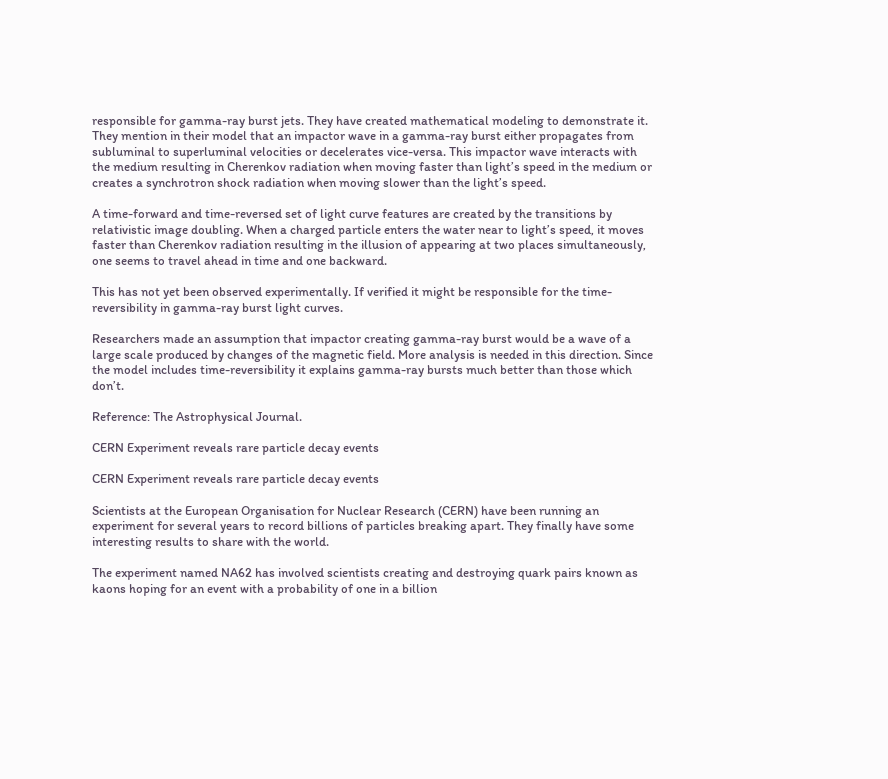responsible for gamma-ray burst jets. They have created mathematical modeling to demonstrate it. They mention in their model that an impactor wave in a gamma-ray burst either propagates from subluminal to superluminal velocities or decelerates vice-versa. This impactor wave interacts with the medium resulting in Cherenkov radiation when moving faster than light’s speed in the medium or creates a synchrotron shock radiation when moving slower than the light’s speed.

A time-forward and time-reversed set of light curve features are created by the transitions by relativistic image doubling. When a charged particle enters the water near to light’s speed, it moves faster than Cherenkov radiation resulting in the illusion of appearing at two places simultaneously, one seems to travel ahead in time and one backward.

This has not yet been observed experimentally. If verified it might be responsible for the time-reversibility in gamma-ray burst light curves.

Researchers made an assumption that impactor creating gamma-ray burst would be a wave of a large scale produced by changes of the magnetic field. More analysis is needed in this direction. Since the model includes time-reversibility it explains gamma-ray bursts much better than those which don’t.

Reference: The Astrophysical Journal.

CERN Experiment reveals rare particle decay events

CERN Experiment reveals rare particle decay events

Scientists at the European Organisation for Nuclear Research (CERN) have been running an experiment for several years to record billions of particles breaking apart. They finally have some interesting results to share with the world.

The experiment named NA62 has involved scientists creating and destroying quark pairs known as kaons hoping for an event with a probability of one in a billion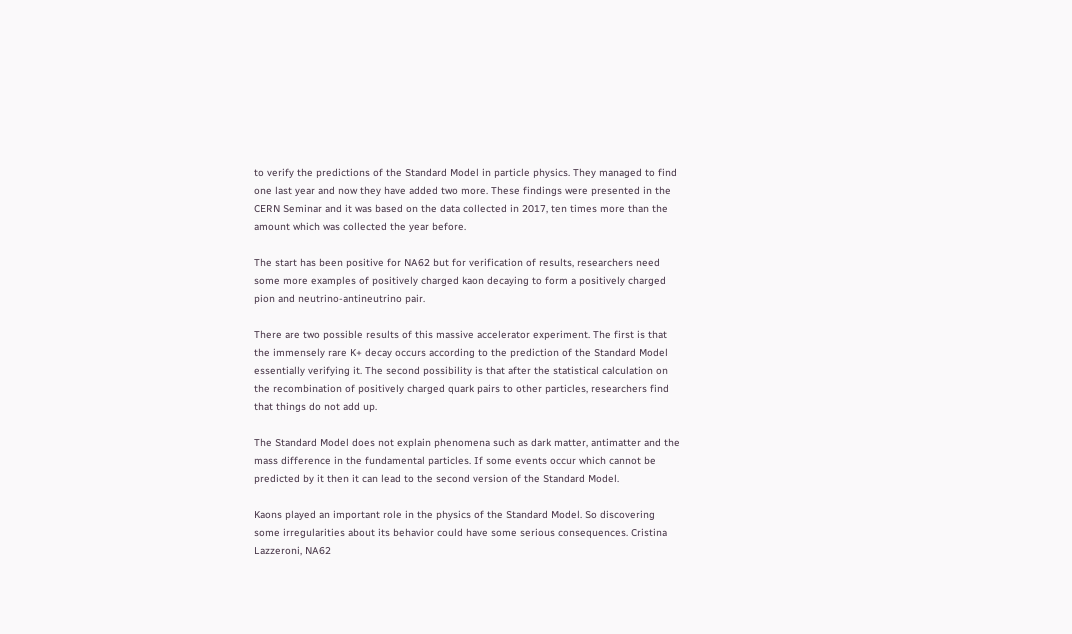to verify the predictions of the Standard Model in particle physics. They managed to find one last year and now they have added two more. These findings were presented in the CERN Seminar and it was based on the data collected in 2017, ten times more than the amount which was collected the year before.

The start has been positive for NA62 but for verification of results, researchers need some more examples of positively charged kaon decaying to form a positively charged pion and neutrino-antineutrino pair.

There are two possible results of this massive accelerator experiment. The first is that the immensely rare K+ decay occurs according to the prediction of the Standard Model essentially verifying it. The second possibility is that after the statistical calculation on the recombination of positively charged quark pairs to other particles, researchers find that things do not add up.

The Standard Model does not explain phenomena such as dark matter, antimatter and the mass difference in the fundamental particles. If some events occur which cannot be predicted by it then it can lead to the second version of the Standard Model.

Kaons played an important role in the physics of the Standard Model. So discovering some irregularities about its behavior could have some serious consequences. Cristina Lazzeroni, NA62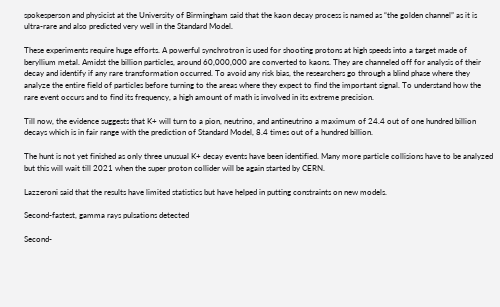spokesperson and physicist at the University of Birmingham said that the kaon decay process is named as “the golden channel” as it is ultra-rare and also predicted very well in the Standard Model.

These experiments require huge efforts. A powerful synchrotron is used for shooting protons at high speeds into a target made of beryllium metal. Amidst the billion particles, around 60,000,000 are converted to kaons. They are channeled off for analysis of their decay and identify if any rare transformation occurred. To avoid any risk bias, the researchers go through a blind phase where they analyze the entire field of particles before turning to the areas where they expect to find the important signal. To understand how the rare event occurs and to find its frequency, a high amount of math is involved in its extreme precision.

Till now, the evidence suggests that K+ will turn to a pion, neutrino, and antineutrino a maximum of 24.4 out of one hundred billion decays which is in fair range with the prediction of Standard Model, 8.4 times out of a hundred billion.

The hunt is not yet finished as only three unusual K+ decay events have been identified. Many more particle collisions have to be analyzed but this will wait till 2021 when the super proton collider will be again started by CERN.

Lazzeroni said that the results have limited statistics but have helped in putting constraints on new models.

Second-fastest, gamma rays pulsations detected

Second-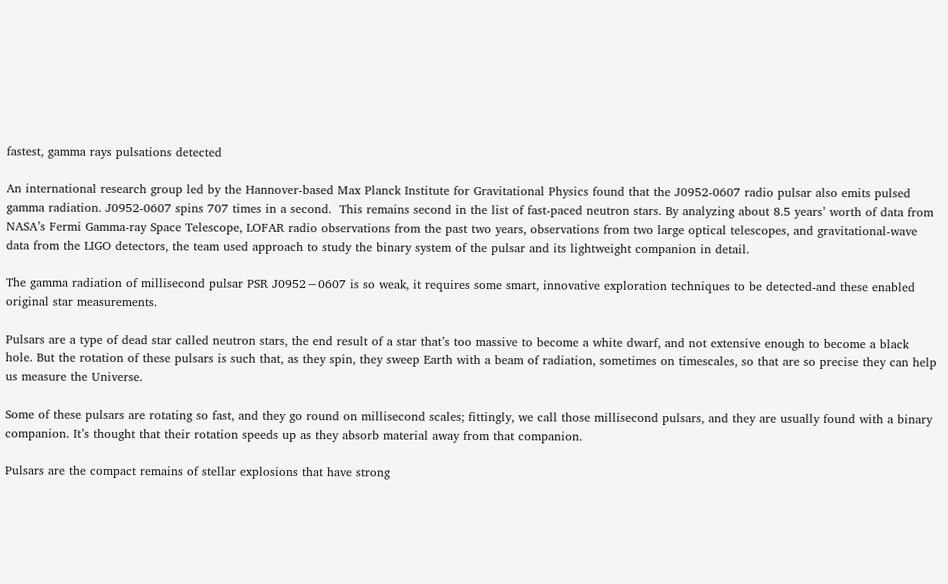fastest, gamma rays pulsations detected

An international research group led by the Hannover-based Max Planck Institute for Gravitational Physics found that the J0952-0607 radio pulsar also emits pulsed gamma radiation. J0952-0607 spins 707 times in a second.  This remains second in the list of fast-paced neutron stars. By analyzing about 8.5 years’ worth of data from NASA’s Fermi Gamma-ray Space Telescope, LOFAR radio observations from the past two years, observations from two large optical telescopes, and gravitational-wave data from the LIGO detectors, the team used approach to study the binary system of the pulsar and its lightweight companion in detail.

The gamma radiation of millisecond pulsar PSR J0952−0607 is so weak, it requires some smart, innovative exploration techniques to be detected-and these enabled original star measurements.

Pulsars are a type of dead star called neutron stars, the end result of a star that’s too massive to become a white dwarf, and not extensive enough to become a black hole. But the rotation of these pulsars is such that, as they spin, they sweep Earth with a beam of radiation, sometimes on timescales, so that are so precise they can help us measure the Universe.

Some of these pulsars are rotating so fast, and they go round on millisecond scales; fittingly, we call those millisecond pulsars, and they are usually found with a binary companion. It’s thought that their rotation speeds up as they absorb material away from that companion.

Pulsars are the compact remains of stellar explosions that have strong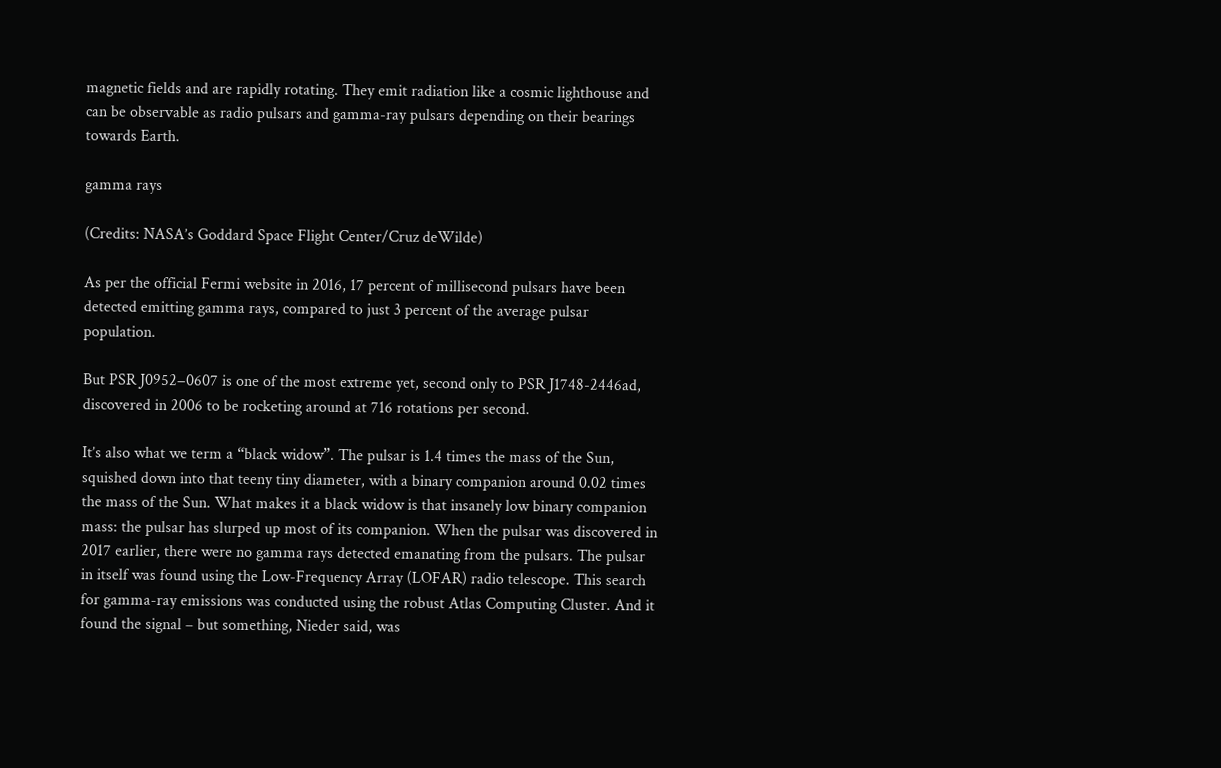magnetic fields and are rapidly rotating. They emit radiation like a cosmic lighthouse and can be observable as radio pulsars and gamma-ray pulsars depending on their bearings towards Earth.

gamma rays

(Credits: NASA’s Goddard Space Flight Center/Cruz deWilde)

As per the official Fermi website in 2016, 17 percent of millisecond pulsars have been detected emitting gamma rays, compared to just 3 percent of the average pulsar population.

But PSR J0952−0607 is one of the most extreme yet, second only to PSR J1748-2446ad, discovered in 2006 to be rocketing around at 716 rotations per second.

It’s also what we term a “black widow”. The pulsar is 1.4 times the mass of the Sun, squished down into that teeny tiny diameter, with a binary companion around 0.02 times the mass of the Sun. What makes it a black widow is that insanely low binary companion mass: the pulsar has slurped up most of its companion. When the pulsar was discovered in 2017 earlier, there were no gamma rays detected emanating from the pulsars. The pulsar in itself was found using the Low-Frequency Array (LOFAR) radio telescope. This search for gamma-ray emissions was conducted using the robust Atlas Computing Cluster. And it found the signal – but something, Nieder said, was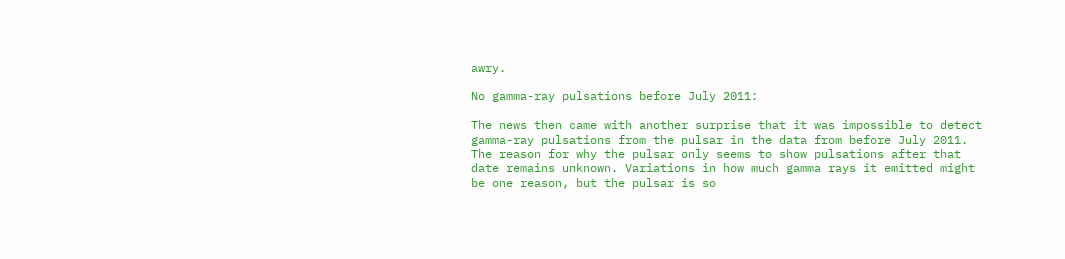awry.

No gamma-ray pulsations before July 2011:

The news then came with another surprise that it was impossible to detect gamma-ray pulsations from the pulsar in the data from before July 2011. The reason for why the pulsar only seems to show pulsations after that date remains unknown. Variations in how much gamma rays it emitted might be one reason, but the pulsar is so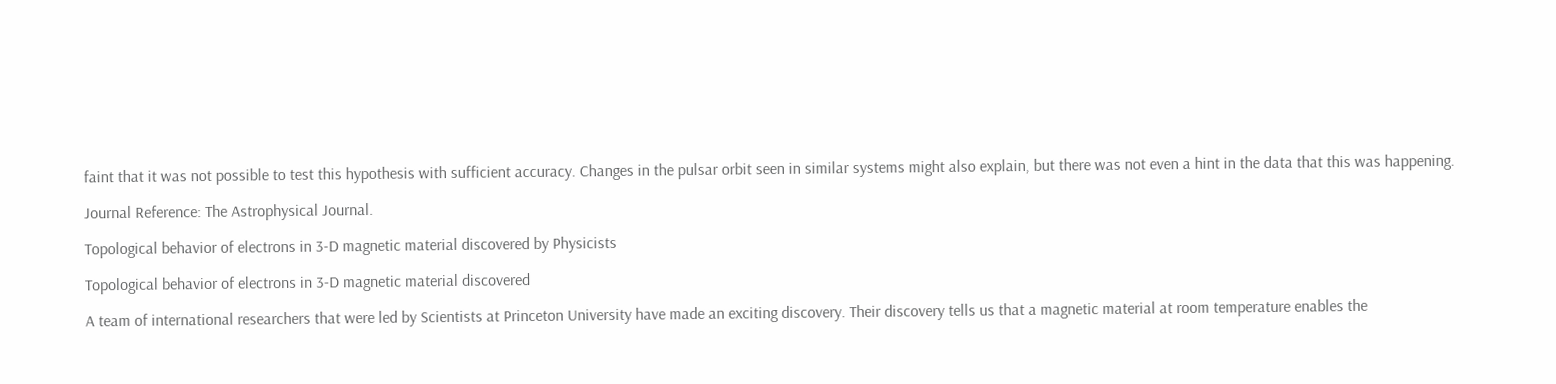faint that it was not possible to test this hypothesis with sufficient accuracy. Changes in the pulsar orbit seen in similar systems might also explain, but there was not even a hint in the data that this was happening.

Journal Reference: The Astrophysical Journal.

Topological behavior of electrons in 3-D magnetic material discovered by Physicists

Topological behavior of electrons in 3-D magnetic material discovered

A team of international researchers that were led by Scientists at Princeton University have made an exciting discovery. Their discovery tells us that a magnetic material at room temperature enables the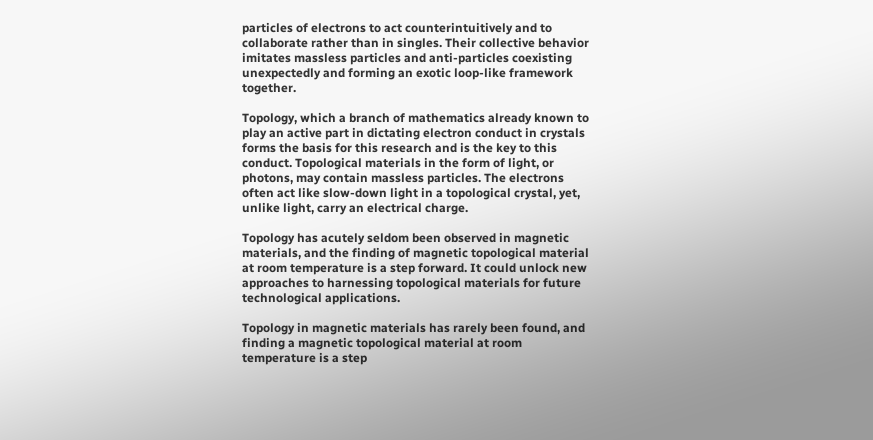particles of electrons to act counterintuitively and to collaborate rather than in singles. Their collective behavior imitates massless particles and anti-particles coexisting unexpectedly and forming an exotic loop-like framework together.

Topology, which a branch of mathematics already known to play an active part in dictating electron conduct in crystals forms the basis for this research and is the key to this conduct. Topological materials in the form of light, or photons, may contain massless particles. The electrons often act like slow-down light in a topological crystal, yet, unlike light, carry an electrical charge.

Topology has acutely seldom been observed in magnetic materials, and the finding of magnetic topological material at room temperature is a step forward. It could unlock new approaches to harnessing topological materials for future technological applications.

Topology in magnetic materials has rarely been found, and finding a magnetic topological material at room temperature is a step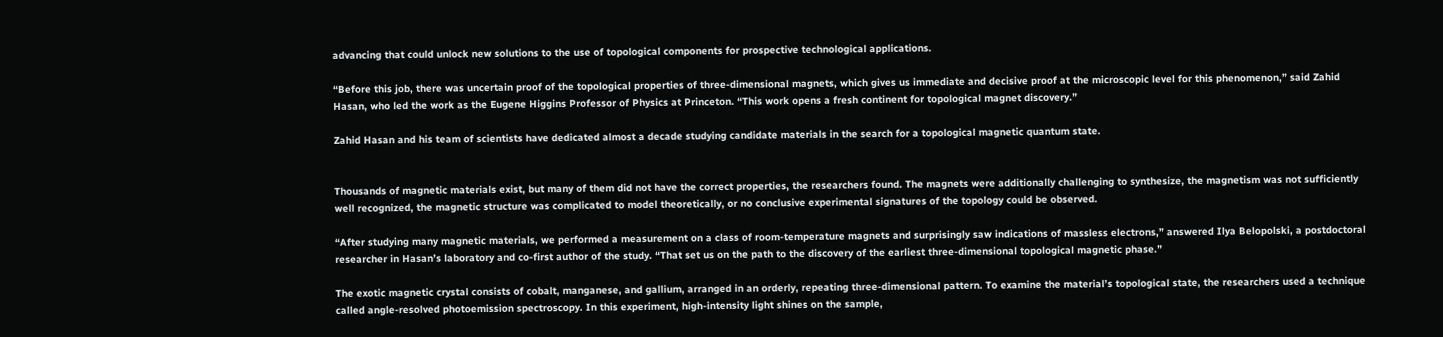advancing that could unlock new solutions to the use of topological components for prospective technological applications.

“Before this job, there was uncertain proof of the topological properties of three-dimensional magnets, which gives us immediate and decisive proof at the microscopic level for this phenomenon,” said Zahid Hasan, who led the work as the Eugene Higgins Professor of Physics at Princeton. “This work opens a fresh continent for topological magnet discovery.”

Zahid Hasan and his team of scientists have dedicated almost a decade studying candidate materials in the search for a topological magnetic quantum state.


Thousands of magnetic materials exist, but many of them did not have the correct properties, the researchers found. The magnets were additionally challenging to synthesize, the magnetism was not sufficiently well recognized, the magnetic structure was complicated to model theoretically, or no conclusive experimental signatures of the topology could be observed.

“After studying many magnetic materials, we performed a measurement on a class of room-temperature magnets and surprisingly saw indications of massless electrons,” answered Ilya Belopolski, a postdoctoral researcher in Hasan’s laboratory and co-first author of the study. “That set us on the path to the discovery of the earliest three-dimensional topological magnetic phase.”

The exotic magnetic crystal consists of cobalt, manganese, and gallium, arranged in an orderly, repeating three-dimensional pattern. To examine the material’s topological state, the researchers used a technique called angle-resolved photoemission spectroscopy. In this experiment, high-intensity light shines on the sample,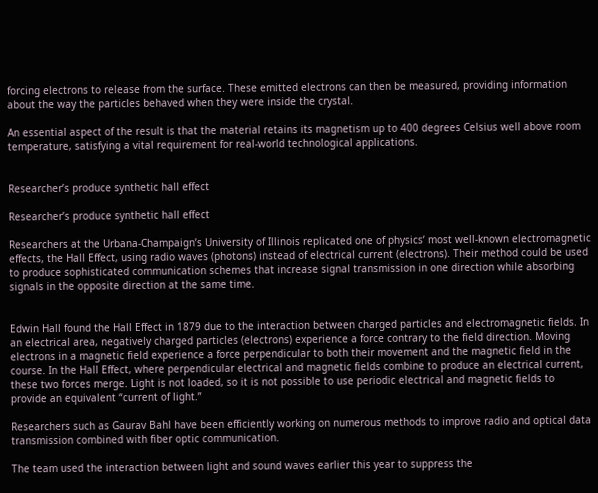forcing electrons to release from the surface. These emitted electrons can then be measured, providing information about the way the particles behaved when they were inside the crystal.

An essential aspect of the result is that the material retains its magnetism up to 400 degrees Celsius well above room temperature, satisfying a vital requirement for real-world technological applications.


Researcher’s produce synthetic hall effect

Researcher’s produce synthetic hall effect

Researchers at the Urbana-Champaign’s University of Illinois replicated one of physics’ most well-known electromagnetic effects, the Hall Effect, using radio waves (photons) instead of electrical current (electrons). Their method could be used to produce sophisticated communication schemes that increase signal transmission in one direction while absorbing signals in the opposite direction at the same time.


Edwin Hall found the Hall Effect in 1879 due to the interaction between charged particles and electromagnetic fields. In an electrical area, negatively charged particles (electrons) experience a force contrary to the field direction. Moving electrons in a magnetic field experience a force perpendicular to both their movement and the magnetic field in the course. In the Hall Effect, where perpendicular electrical and magnetic fields combine to produce an electrical current, these two forces merge. Light is not loaded, so it is not possible to use periodic electrical and magnetic fields to provide an equivalent “current of light.”

Researchers such as Gaurav Bahl have been efficiently working on numerous methods to improve radio and optical data transmission combined with fiber optic communication.

The team used the interaction between light and sound waves earlier this year to suppress the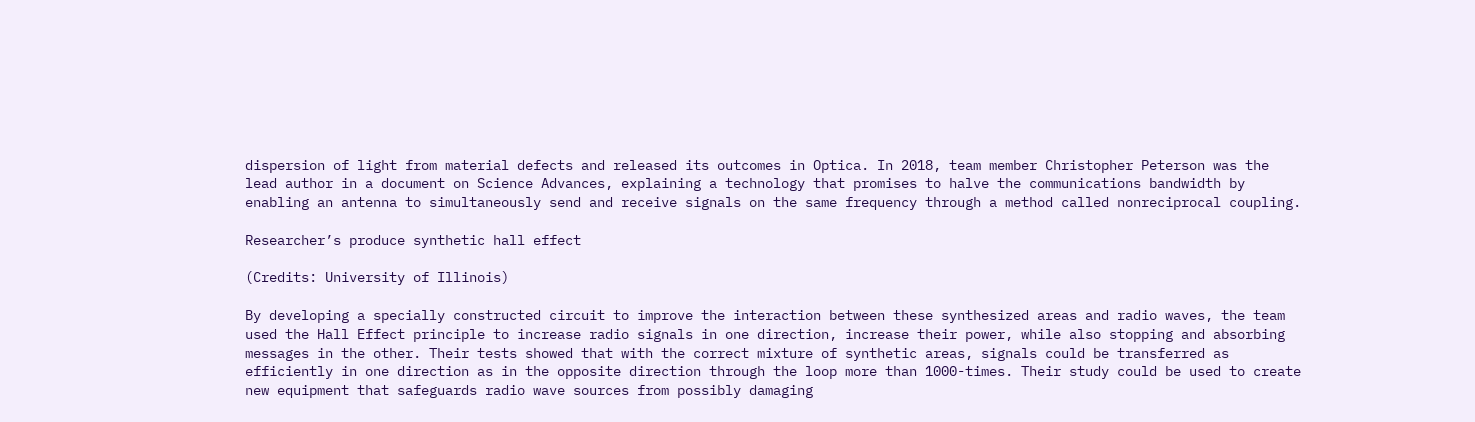dispersion of light from material defects and released its outcomes in Optica. In 2018, team member Christopher Peterson was the lead author in a document on Science Advances, explaining a technology that promises to halve the communications bandwidth by enabling an antenna to simultaneously send and receive signals on the same frequency through a method called nonreciprocal coupling.

Researcher’s produce synthetic hall effect

(Credits: University of Illinois)

By developing a specially constructed circuit to improve the interaction between these synthesized areas and radio waves, the team used the Hall Effect principle to increase radio signals in one direction, increase their power, while also stopping and absorbing messages in the other. Their tests showed that with the correct mixture of synthetic areas, signals could be transferred as efficiently in one direction as in the opposite direction through the loop more than 1000-times. Their study could be used to create new equipment that safeguards radio wave sources from possibly damaging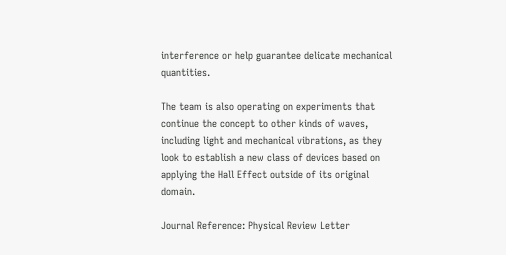interference or help guarantee delicate mechanical quantities.

The team is also operating on experiments that continue the concept to other kinds of waves, including light and mechanical vibrations, as they look to establish a new class of devices based on applying the Hall Effect outside of its original domain.

Journal Reference: Physical Review Letter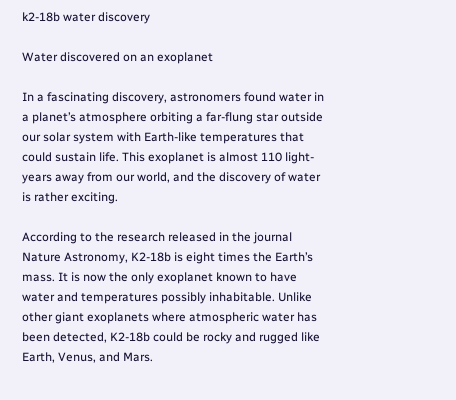k2-18b water discovery

Water discovered on an exoplanet

In a fascinating discovery, astronomers found water in a planet’s atmosphere orbiting a far-flung star outside our solar system with Earth-like temperatures that could sustain life. This exoplanet is almost 110 light-years away from our world, and the discovery of water is rather exciting.

According to the research released in the journal Nature Astronomy, K2-18b is eight times the Earth’s mass. It is now the only exoplanet known to have water and temperatures possibly inhabitable. Unlike other giant exoplanets where atmospheric water has been detected, K2-18b could be rocky and rugged like Earth, Venus, and Mars.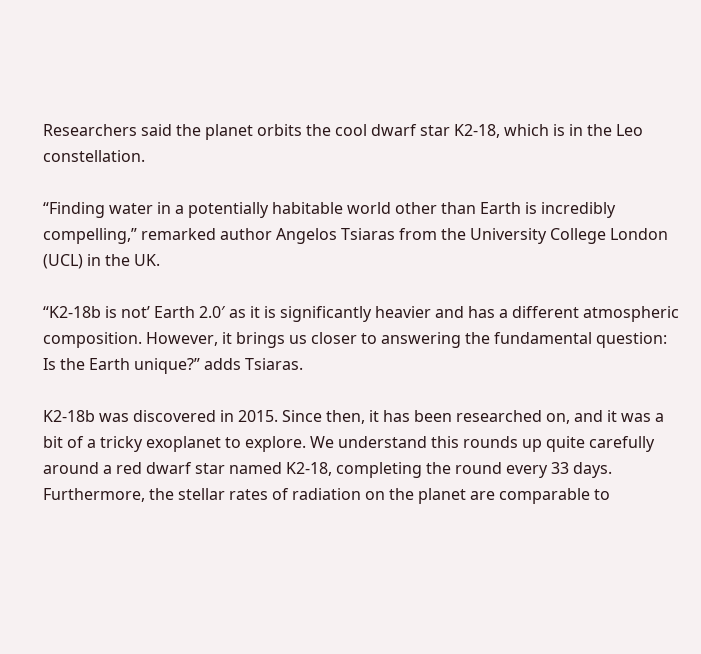Researchers said the planet orbits the cool dwarf star K2-18, which is in the Leo constellation.

“Finding water in a potentially habitable world other than Earth is incredibly compelling,” remarked author Angelos Tsiaras from the University College London (UCL) in the UK.

“K2-18b is not’ Earth 2.0′ as it is significantly heavier and has a different atmospheric composition. However, it brings us closer to answering the fundamental question: Is the Earth unique?” adds Tsiaras.

K2-18b was discovered in 2015. Since then, it has been researched on, and it was a bit of a tricky exoplanet to explore. We understand this rounds up quite carefully around a red dwarf star named K2-18, completing the round every 33 days. Furthermore, the stellar rates of radiation on the planet are comparable to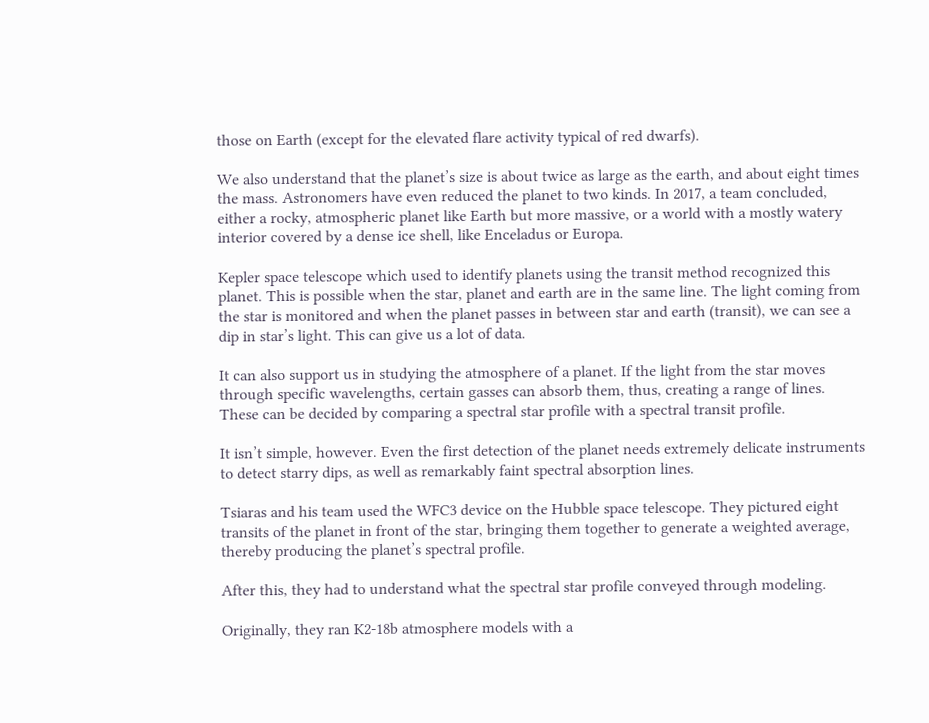those on Earth (except for the elevated flare activity typical of red dwarfs).

We also understand that the planet’s size is about twice as large as the earth, and about eight times the mass. Astronomers have even reduced the planet to two kinds. In 2017, a team concluded, either a rocky, atmospheric planet like Earth but more massive, or a world with a mostly watery interior covered by a dense ice shell, like Enceladus or Europa.

Kepler space telescope which used to identify planets using the transit method recognized this planet. This is possible when the star, planet and earth are in the same line. The light coming from the star is monitored and when the planet passes in between star and earth (transit), we can see a dip in star’s light. This can give us a lot of data.

It can also support us in studying the atmosphere of a planet. If the light from the star moves through specific wavelengths, certain gasses can absorb them, thus, creating a range of lines. These can be decided by comparing a spectral star profile with a spectral transit profile.

It isn’t simple, however. Even the first detection of the planet needs extremely delicate instruments to detect starry dips, as well as remarkably faint spectral absorption lines.

Tsiaras and his team used the WFC3 device on the Hubble space telescope. They pictured eight transits of the planet in front of the star, bringing them together to generate a weighted average, thereby producing the planet’s spectral profile.

After this, they had to understand what the spectral star profile conveyed through modeling.

Originally, they ran K2-18b atmosphere models with a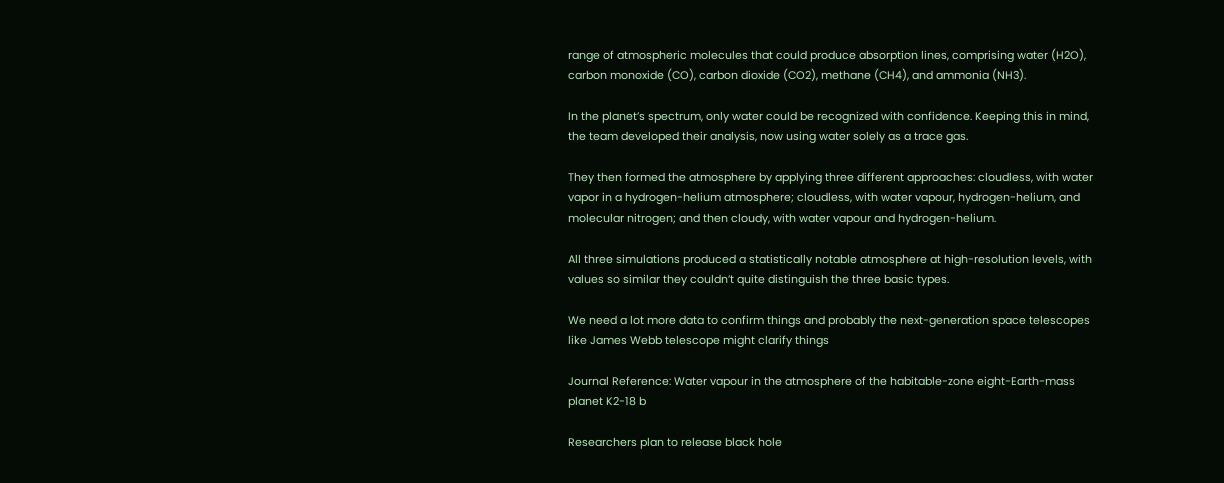range of atmospheric molecules that could produce absorption lines, comprising water (H2O), carbon monoxide (CO), carbon dioxide (CO2), methane (CH4), and ammonia (NH3).

In the planet’s spectrum, only water could be recognized with confidence. Keeping this in mind, the team developed their analysis, now using water solely as a trace gas.

They then formed the atmosphere by applying three different approaches: cloudless, with water vapor in a hydrogen-helium atmosphere; cloudless, with water vapour, hydrogen-helium, and molecular nitrogen; and then cloudy, with water vapour and hydrogen-helium.

All three simulations produced a statistically notable atmosphere at high-resolution levels, with values so similar they couldn’t quite distinguish the three basic types.

We need a lot more data to confirm things and probably the next-generation space telescopes like James Webb telescope might clarify things

Journal Reference: Water vapour in the atmosphere of the habitable-zone eight-Earth-mass planet K2-18 b

Researchers plan to release black hole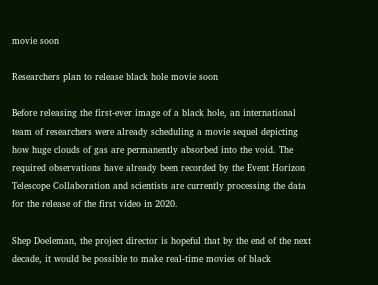movie soon

Researchers plan to release black hole movie soon

Before releasing the first-ever image of a black hole, an international team of researchers were already scheduling a movie sequel depicting how huge clouds of gas are permanently absorbed into the void. The required observations have already been recorded by the Event Horizon Telescope Collaboration and scientists are currently processing the data for the release of the first video in 2020.

Shep Doeleman, the project director is hopeful that by the end of the next decade, it would be possible to make real-time movies of black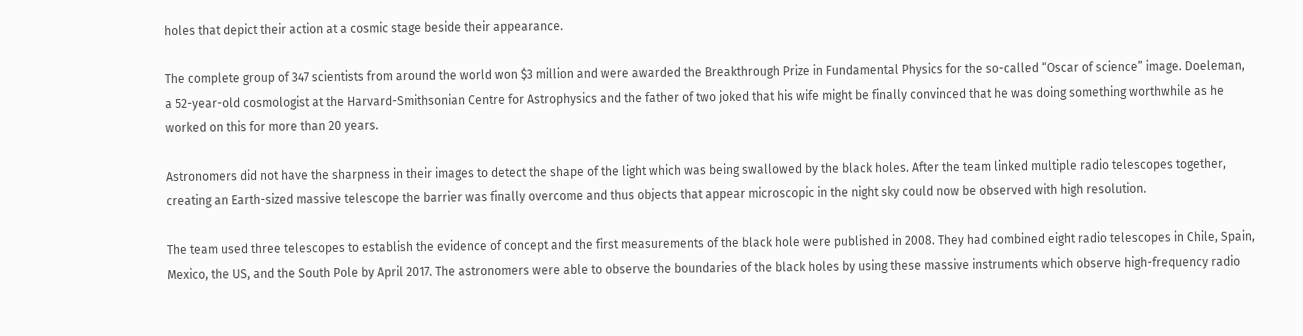holes that depict their action at a cosmic stage beside their appearance.

The complete group of 347 scientists from around the world won $3 million and were awarded the Breakthrough Prize in Fundamental Physics for the so-called “Oscar of science” image. Doeleman, a 52-year-old cosmologist at the Harvard-Smithsonian Centre for Astrophysics and the father of two joked that his wife might be finally convinced that he was doing something worthwhile as he worked on this for more than 20 years.

Astronomers did not have the sharpness in their images to detect the shape of the light which was being swallowed by the black holes. After the team linked multiple radio telescopes together, creating an Earth-sized massive telescope the barrier was finally overcome and thus objects that appear microscopic in the night sky could now be observed with high resolution.

The team used three telescopes to establish the evidence of concept and the first measurements of the black hole were published in 2008. They had combined eight radio telescopes in Chile, Spain, Mexico, the US, and the South Pole by April 2017. The astronomers were able to observe the boundaries of the black holes by using these massive instruments which observe high-frequency radio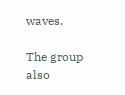waves.

The group also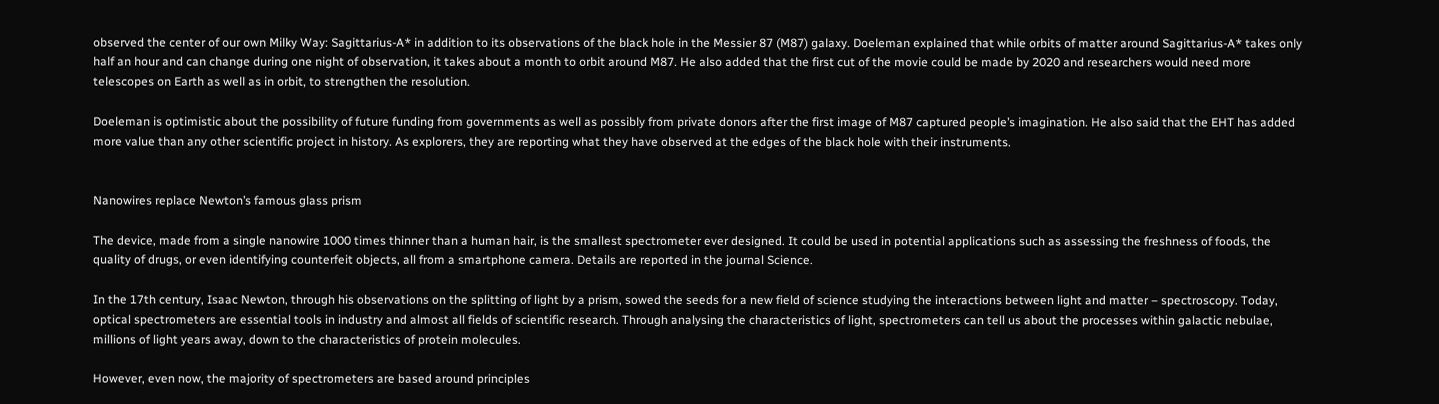observed the center of our own Milky Way: Sagittarius-A* in addition to its observations of the black hole in the Messier 87 (M87) galaxy. Doeleman explained that while orbits of matter around Sagittarius-A* takes only half an hour and can change during one night of observation, it takes about a month to orbit around M87. He also added that the first cut of the movie could be made by 2020 and researchers would need more telescopes on Earth as well as in orbit, to strengthen the resolution.

Doeleman is optimistic about the possibility of future funding from governments as well as possibly from private donors after the first image of M87 captured people’s imagination. He also said that the EHT has added more value than any other scientific project in history. As explorers, they are reporting what they have observed at the edges of the black hole with their instruments.


Nanowires replace Newton’s famous glass prism

The device, made from a single nanowire 1000 times thinner than a human hair, is the smallest spectrometer ever designed. It could be used in potential applications such as assessing the freshness of foods, the quality of drugs, or even identifying counterfeit objects, all from a smartphone camera. Details are reported in the journal Science.

In the 17th century, Isaac Newton, through his observations on the splitting of light by a prism, sowed the seeds for a new field of science studying the interactions between light and matter – spectroscopy. Today, optical spectrometers are essential tools in industry and almost all fields of scientific research. Through analysing the characteristics of light, spectrometers can tell us about the processes within galactic nebulae, millions of light years away, down to the characteristics of protein molecules.

However, even now, the majority of spectrometers are based around principles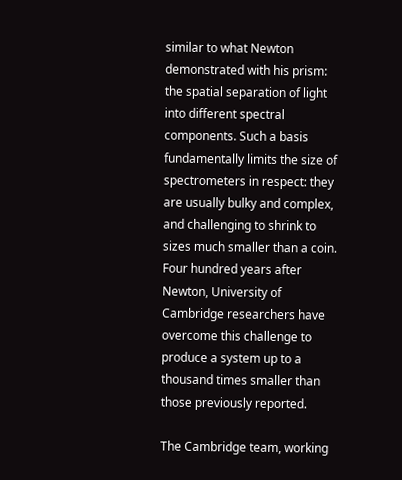similar to what Newton demonstrated with his prism: the spatial separation of light into different spectral components. Such a basis fundamentally limits the size of spectrometers in respect: they are usually bulky and complex, and challenging to shrink to sizes much smaller than a coin. Four hundred years after Newton, University of Cambridge researchers have overcome this challenge to produce a system up to a thousand times smaller than those previously reported.

The Cambridge team, working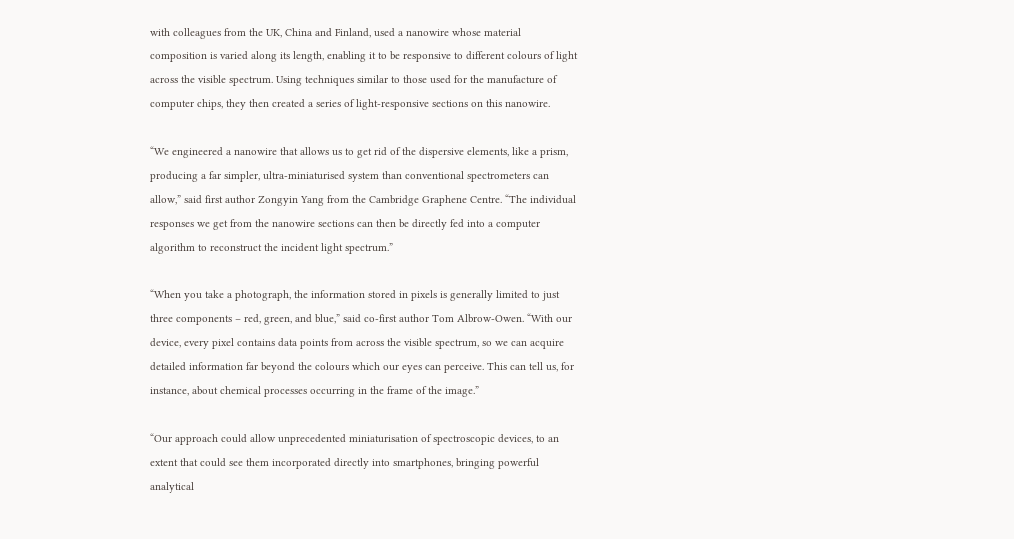with colleagues from the UK, China and Finland, used a nanowire whose material composition is varied along its length, enabling it to be responsive to different colours of light across the visible spectrum. Using techniques similar to those used for the manufacture of computer chips, they then created a series of light-responsive sections on this nanowire.

“We engineered a nanowire that allows us to get rid of the dispersive elements, like a prism, producing a far simpler, ultra-miniaturised system than conventional spectrometers can allow,” said first author Zongyin Yang from the Cambridge Graphene Centre. “The individual responses we get from the nanowire sections can then be directly fed into a computer algorithm to reconstruct the incident light spectrum.”

“When you take a photograph, the information stored in pixels is generally limited to just three components – red, green, and blue,” said co-first author Tom Albrow-Owen. “With our device, every pixel contains data points from across the visible spectrum, so we can acquire detailed information far beyond the colours which our eyes can perceive. This can tell us, for instance, about chemical processes occurring in the frame of the image.”

“Our approach could allow unprecedented miniaturisation of spectroscopic devices, to an extent that could see them incorporated directly into smartphones, bringing powerful analytical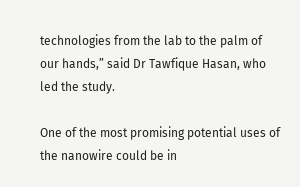technologies from the lab to the palm of our hands,” said Dr Tawfique Hasan, who led the study.

One of the most promising potential uses of the nanowire could be in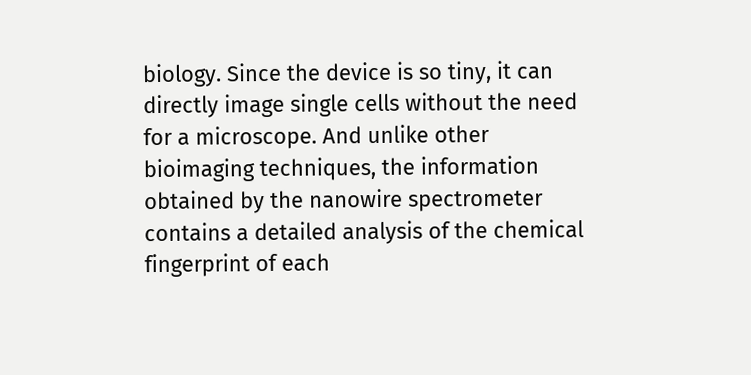biology. Since the device is so tiny, it can directly image single cells without the need for a microscope. And unlike other bioimaging techniques, the information obtained by the nanowire spectrometer contains a detailed analysis of the chemical fingerprint of each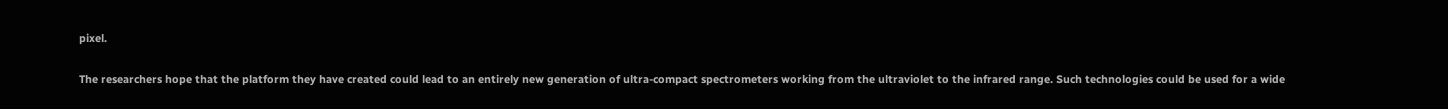pixel.

The researchers hope that the platform they have created could lead to an entirely new generation of ultra-compact spectrometers working from the ultraviolet to the infrared range. Such technologies could be used for a wide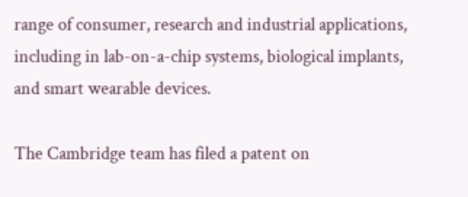range of consumer, research and industrial applications, including in lab-on-a-chip systems, biological implants, and smart wearable devices.

The Cambridge team has filed a patent on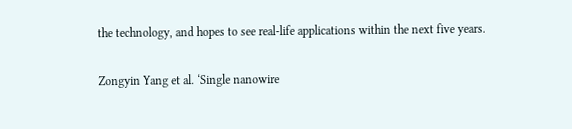the technology, and hopes to see real-life applications within the next five years.

Zongyin Yang et al. ‘Single nanowire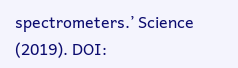spectrometers.’ Science (2019). DOI: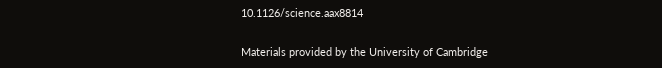10.1126/science.aax8814

Materials provided by the University of Cambridge